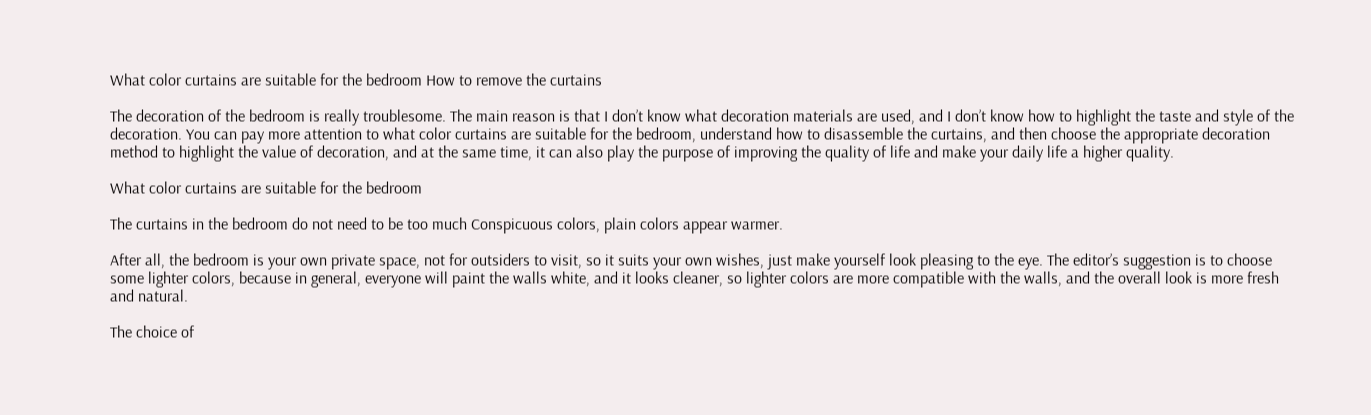What color curtains are suitable for the bedroom How to remove the curtains

The decoration of the bedroom is really troublesome. The main reason is that I don’t know what decoration materials are used, and I don’t know how to highlight the taste and style of the decoration. You can pay more attention to what color curtains are suitable for the bedroom, understand how to disassemble the curtains, and then choose the appropriate decoration method to highlight the value of decoration, and at the same time, it can also play the purpose of improving the quality of life and make your daily life a higher quality.

What color curtains are suitable for the bedroom

The curtains in the bedroom do not need to be too much Conspicuous colors, plain colors appear warmer.

After all, the bedroom is your own private space, not for outsiders to visit, so it suits your own wishes, just make yourself look pleasing to the eye. The editor’s suggestion is to choose some lighter colors, because in general, everyone will paint the walls white, and it looks cleaner, so lighter colors are more compatible with the walls, and the overall look is more fresh and natural.

The choice of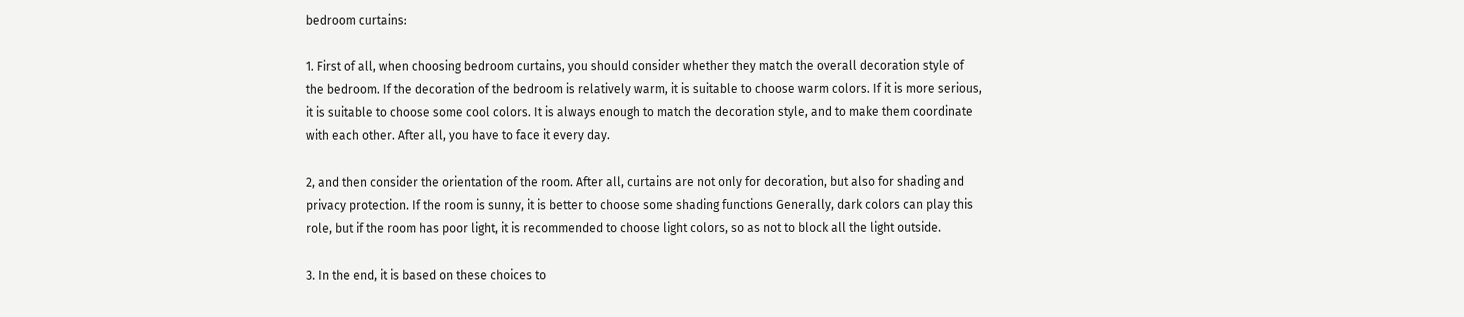bedroom curtains:

1. First of all, when choosing bedroom curtains, you should consider whether they match the overall decoration style of the bedroom. If the decoration of the bedroom is relatively warm, it is suitable to choose warm colors. If it is more serious, it is suitable to choose some cool colors. It is always enough to match the decoration style, and to make them coordinate with each other. After all, you have to face it every day.

2, and then consider the orientation of the room. After all, curtains are not only for decoration, but also for shading and privacy protection. If the room is sunny, it is better to choose some shading functions Generally, dark colors can play this role, but if the room has poor light, it is recommended to choose light colors, so as not to block all the light outside.

3. In the end, it is based on these choices to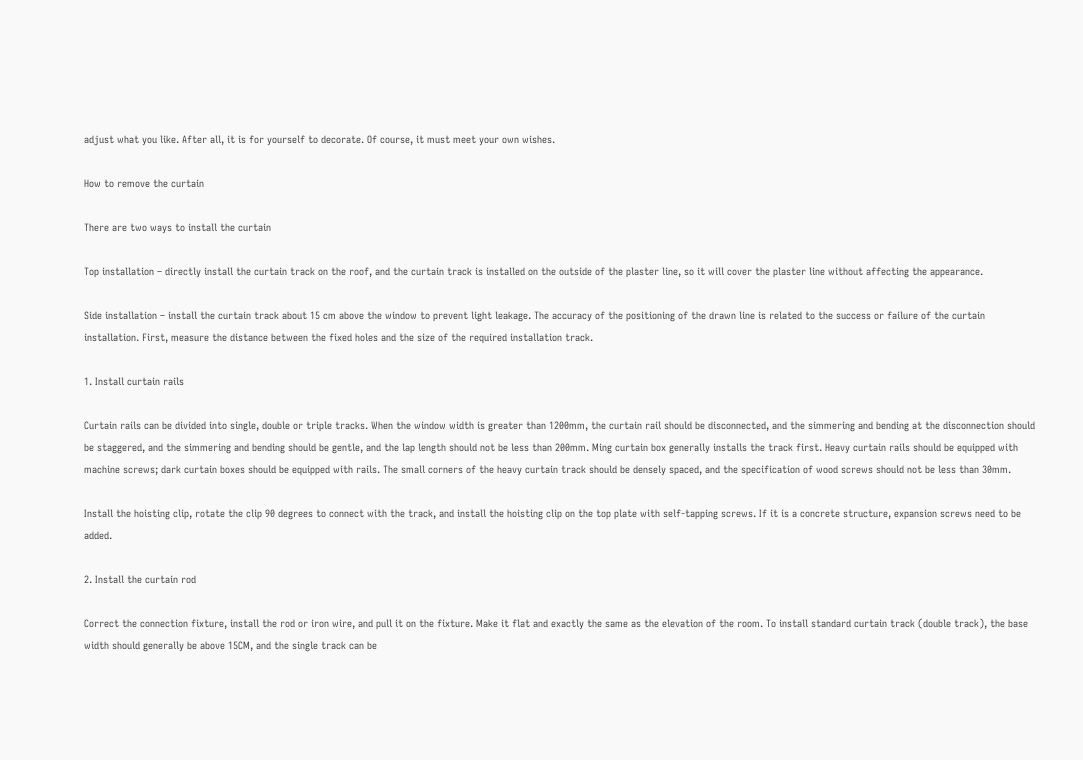adjust what you like. After all, it is for yourself to decorate. Of course, it must meet your own wishes.

How to remove the curtain

There are two ways to install the curtain

Top installation – directly install the curtain track on the roof, and the curtain track is installed on the outside of the plaster line, so it will cover the plaster line without affecting the appearance.

Side installation – install the curtain track about 15 cm above the window to prevent light leakage. The accuracy of the positioning of the drawn line is related to the success or failure of the curtain installation. First, measure the distance between the fixed holes and the size of the required installation track.

1. Install curtain rails

Curtain rails can be divided into single, double or triple tracks. When the window width is greater than 1200mm, the curtain rail should be disconnected, and the simmering and bending at the disconnection should be staggered, and the simmering and bending should be gentle, and the lap length should not be less than 200mm. Ming curtain box generally installs the track first. Heavy curtain rails should be equipped with machine screws; dark curtain boxes should be equipped with rails. The small corners of the heavy curtain track should be densely spaced, and the specification of wood screws should not be less than 30mm.

Install the hoisting clip, rotate the clip 90 degrees to connect with the track, and install the hoisting clip on the top plate with self-tapping screws. If it is a concrete structure, expansion screws need to be added.

2. Install the curtain rod

Correct the connection fixture, install the rod or iron wire, and pull it on the fixture. Make it flat and exactly the same as the elevation of the room. To install standard curtain track (double track), the base width should generally be above 15CM, and the single track can be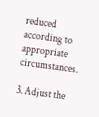reduced according to appropriate circumstances.

3. Adjust the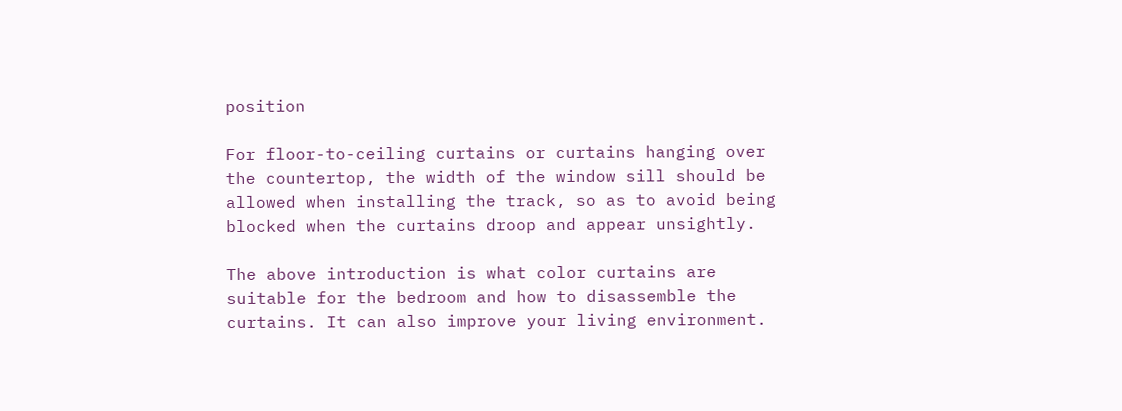position

For floor-to-ceiling curtains or curtains hanging over the countertop, the width of the window sill should be allowed when installing the track, so as to avoid being blocked when the curtains droop and appear unsightly.

The above introduction is what color curtains are suitable for the bedroom and how to disassemble the curtains. It can also improve your living environment.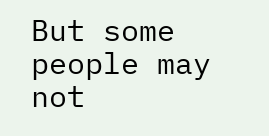But some people may not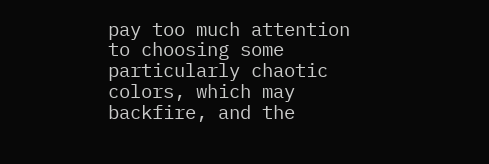pay too much attention to choosing some particularly chaotic colors, which may backfire, and the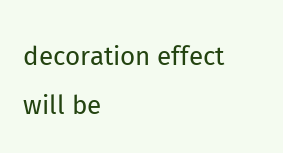decoration effect will be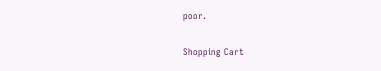poor.

Shopping Cart